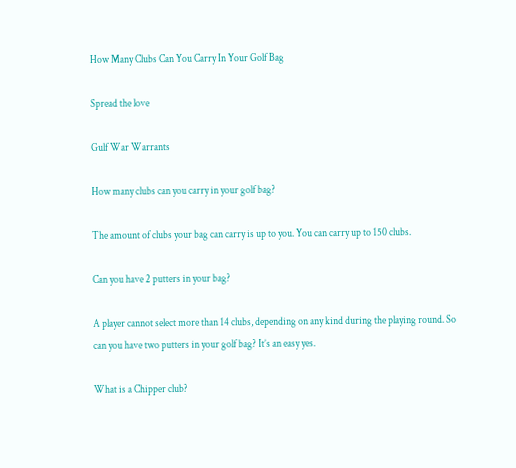How Many Clubs Can You Carry In Your Golf Bag

Spread the love

Gulf War Warrants

How many clubs can you carry in your golf bag?

The amount of clubs your bag can carry is up to you. You can carry up to 150 clubs.

Can you have 2 putters in your bag?

A player cannot select more than 14 clubs, depending on any kind during the playing round. So can you have two putters in your golf bag? It’s an easy yes.

What is a Chipper club?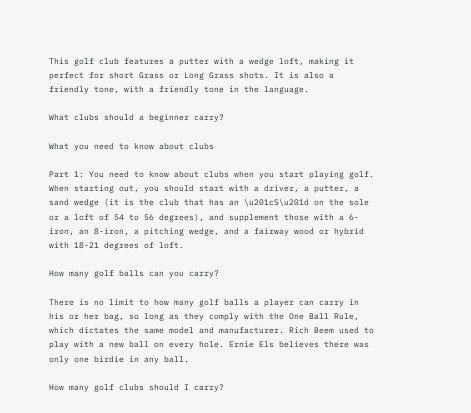This golf club features a putter with a wedge loft, making it perfect for short Grass or Long Grass shots. It is also a friendly tone, with a friendly tone in the language.

What clubs should a beginner carry?

What you need to know about clubs

Part 1: You need to know about clubs when you start playing golf. When starting out, you should start with a driver, a putter, a sand wedge (it is the club that has an \u201cS\u201d on the sole or a loft of 54 to 56 degrees), and supplement those with a 6-iron, an 8-iron, a pitching wedge, and a fairway wood or hybrid with 18-21 degrees of loft.

How many golf balls can you carry?

There is no limit to how many golf balls a player can carry in his or her bag, so long as they comply with the One Ball Rule, which dictates the same model and manufacturer. Rich Beem used to play with a new ball on every hole. Ernie Els believes there was only one birdie in any ball.

How many golf clubs should I carry?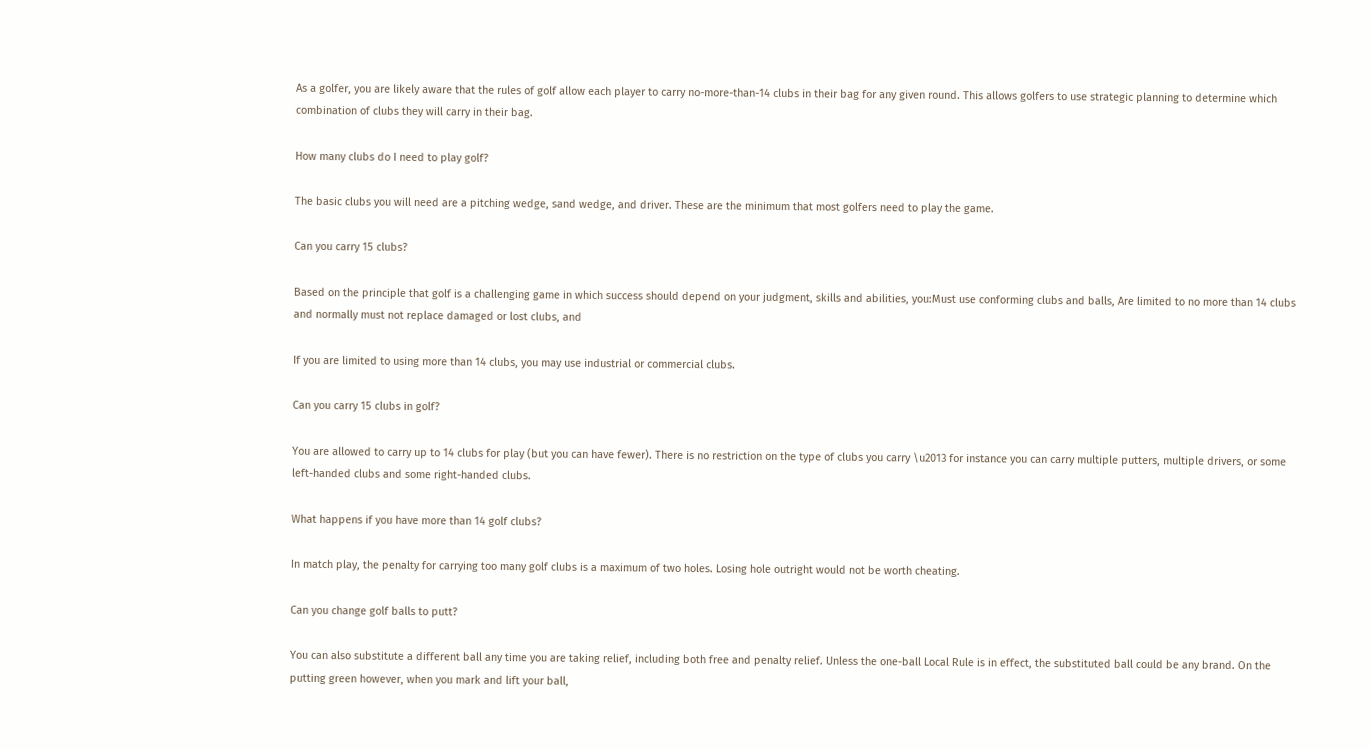As a golfer, you are likely aware that the rules of golf allow each player to carry no-more-than-14 clubs in their bag for any given round. This allows golfers to use strategic planning to determine which combination of clubs they will carry in their bag.

How many clubs do I need to play golf?

The basic clubs you will need are a pitching wedge, sand wedge, and driver. These are the minimum that most golfers need to play the game.

Can you carry 15 clubs?

Based on the principle that golf is a challenging game in which success should depend on your judgment, skills and abilities, you:Must use conforming clubs and balls, Are limited to no more than 14 clubs and normally must not replace damaged or lost clubs, and

If you are limited to using more than 14 clubs, you may use industrial or commercial clubs.

Can you carry 15 clubs in golf?

You are allowed to carry up to 14 clubs for play (but you can have fewer). There is no restriction on the type of clubs you carry \u2013 for instance you can carry multiple putters, multiple drivers, or some left-handed clubs and some right-handed clubs.

What happens if you have more than 14 golf clubs?

In match play, the penalty for carrying too many golf clubs is a maximum of two holes. Losing hole outright would not be worth cheating.

Can you change golf balls to putt?

You can also substitute a different ball any time you are taking relief, including both free and penalty relief. Unless the one-ball Local Rule is in effect, the substituted ball could be any brand. On the putting green however, when you mark and lift your ball,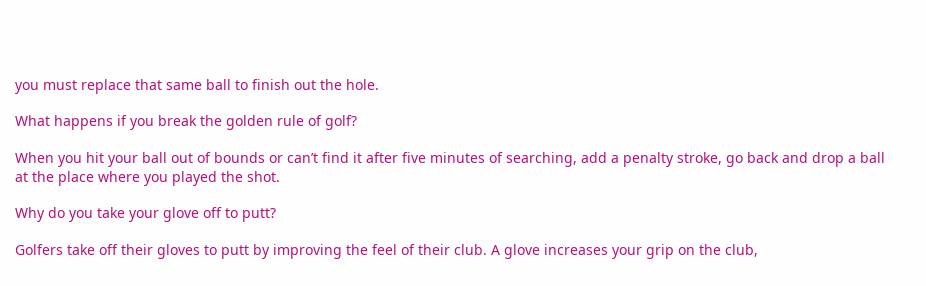you must replace that same ball to finish out the hole.

What happens if you break the golden rule of golf?

When you hit your ball out of bounds or can’t find it after five minutes of searching, add a penalty stroke, go back and drop a ball at the place where you played the shot.

Why do you take your glove off to putt?

Golfers take off their gloves to putt by improving the feel of their club. A glove increases your grip on the club,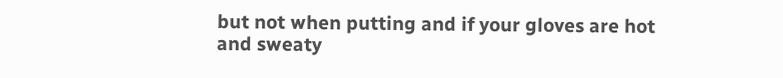but not when putting and if your gloves are hot and sweaty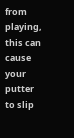from playing, this can cause your putter to slip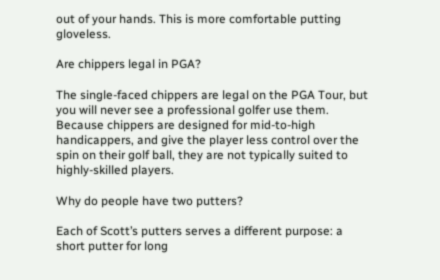out of your hands. This is more comfortable putting gloveless.

Are chippers legal in PGA?

The single-faced chippers are legal on the PGA Tour, but you will never see a professional golfer use them. Because chippers are designed for mid-to-high handicappers, and give the player less control over the spin on their golf ball, they are not typically suited to highly-skilled players.

Why do people have two putters?

Each of Scott’s putters serves a different purpose: a short putter for long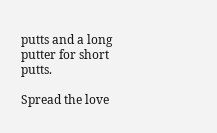putts and a long putter for short putts.

Spread the love